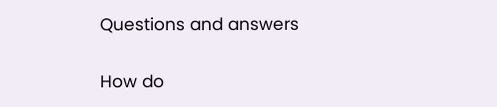Questions and answers

How do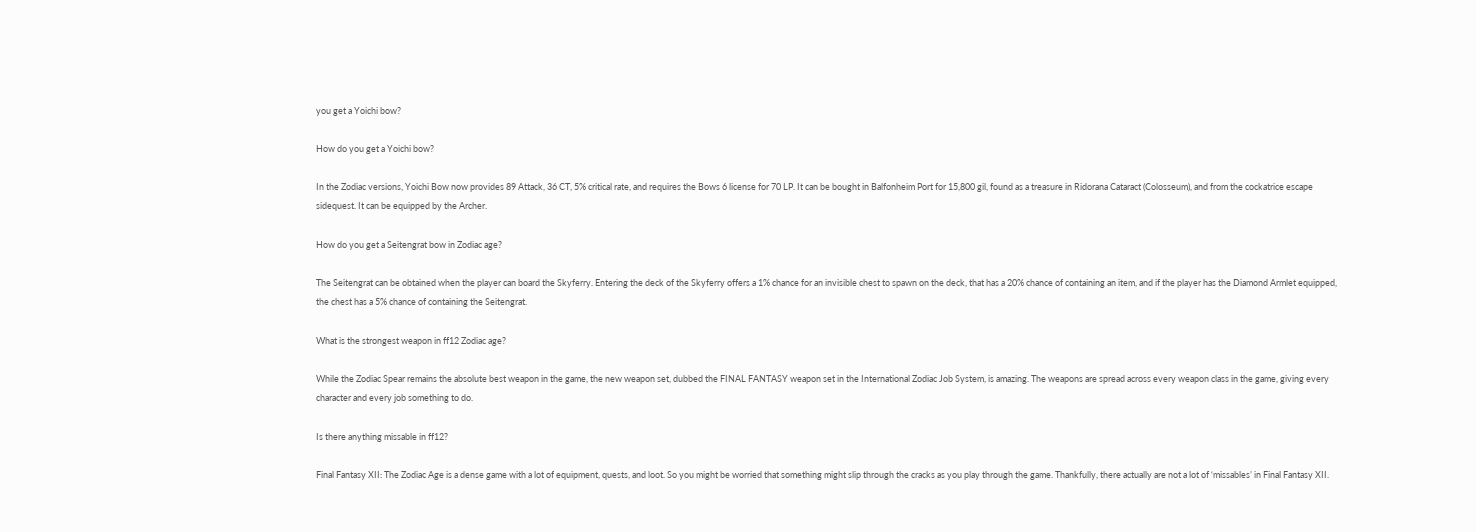you get a Yoichi bow?

How do you get a Yoichi bow?

In the Zodiac versions, Yoichi Bow now provides 89 Attack, 36 CT, 5% critical rate, and requires the Bows 6 license for 70 LP. It can be bought in Balfonheim Port for 15,800 gil, found as a treasure in Ridorana Cataract (Colosseum), and from the cockatrice escape sidequest. It can be equipped by the Archer.

How do you get a Seitengrat bow in Zodiac age?

The Seitengrat can be obtained when the player can board the Skyferry. Entering the deck of the Skyferry offers a 1% chance for an invisible chest to spawn on the deck, that has a 20% chance of containing an item, and if the player has the Diamond Armlet equipped, the chest has a 5% chance of containing the Seitengrat.

What is the strongest weapon in ff12 Zodiac age?

While the Zodiac Spear remains the absolute best weapon in the game, the new weapon set, dubbed the FINAL FANTASY weapon set in the International Zodiac Job System, is amazing. The weapons are spread across every weapon class in the game, giving every character and every job something to do.

Is there anything missable in ff12?

Final Fantasy XII: The Zodiac Age is a dense game with a lot of equipment, quests, and loot. So you might be worried that something might slip through the cracks as you play through the game. Thankfully, there actually are not a lot of ‘missables’ in Final Fantasy XII.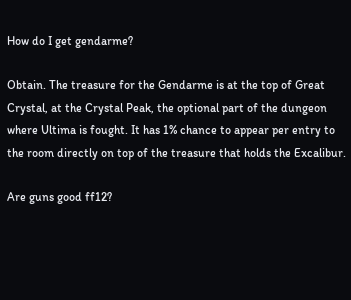How do I get gendarme?

Obtain. The treasure for the Gendarme is at the top of Great Crystal, at the Crystal Peak, the optional part of the dungeon where Ultima is fought. It has 1% chance to appear per entry to the room directly on top of the treasure that holds the Excalibur.

Are guns good ff12?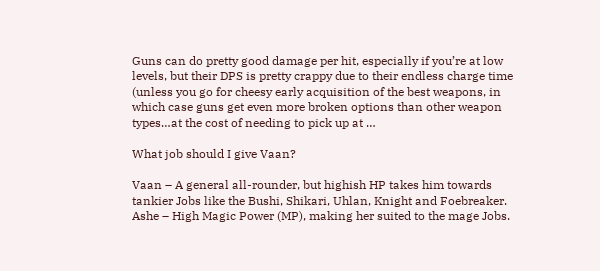Guns can do pretty good damage per hit, especially if you’re at low levels, but their DPS is pretty crappy due to their endless charge time (unless you go for cheesy early acquisition of the best weapons, in which case guns get even more broken options than other weapon types…at the cost of needing to pick up at …

What job should I give Vaan?

Vaan – A general all-rounder, but highish HP takes him towards tankier Jobs like the Bushi, Shikari, Uhlan, Knight and Foebreaker. Ashe – High Magic Power (MP), making her suited to the mage Jobs.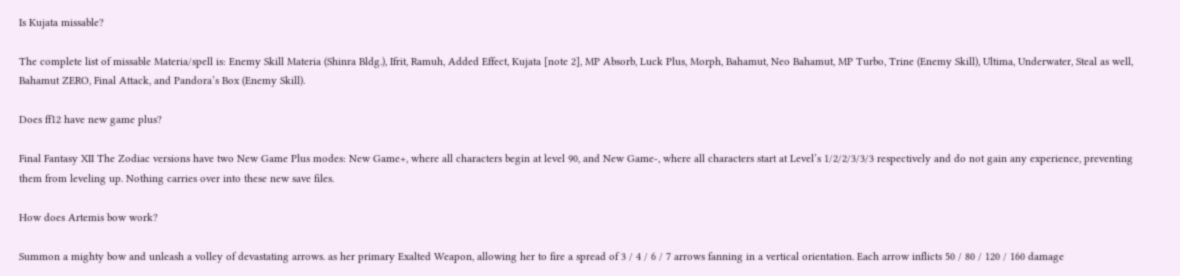Is Kujata missable?

The complete list of missable Materia/spell is: Enemy Skill Materia (Shinra Bldg.), Ifrit, Ramuh, Added Effect, Kujata [note 2], MP Absorb, Luck Plus, Morph, Bahamut, Neo Bahamut, MP Turbo, Trine (Enemy Skill), Ultima, Underwater, Steal as well, Bahamut ZERO, Final Attack, and Pandora’s Box (Enemy Skill).

Does ff12 have new game plus?

Final Fantasy XII The Zodiac versions have two New Game Plus modes: New Game+, where all characters begin at level 90, and New Game-, where all characters start at Level’s 1/2/2/3/3/3 respectively and do not gain any experience, preventing them from leveling up. Nothing carries over into these new save files.

How does Artemis bow work?

Summon a mighty bow and unleash a volley of devastating arrows. as her primary Exalted Weapon, allowing her to fire a spread of 3 / 4 / 6 / 7 arrows fanning in a vertical orientation. Each arrow inflicts 50 / 80 / 120 / 160 damage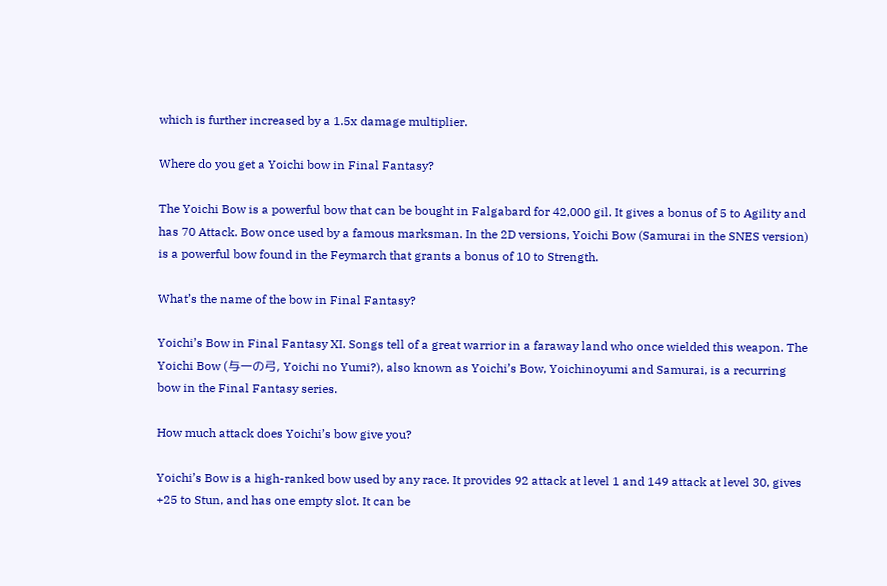which is further increased by a 1.5x damage multiplier.

Where do you get a Yoichi bow in Final Fantasy?

The Yoichi Bow is a powerful bow that can be bought in Falgabard for 42,000 gil. It gives a bonus of 5 to Agility and has 70 Attack. Bow once used by a famous marksman. In the 2D versions, Yoichi Bow (Samurai in the SNES version) is a powerful bow found in the Feymarch that grants a bonus of 10 to Strength.

What’s the name of the bow in Final Fantasy?

Yoichi’s Bow in Final Fantasy XI. Songs tell of a great warrior in a faraway land who once wielded this weapon. The Yoichi Bow (与一の弓, Yoichi no Yumi?), also known as Yoichi’s Bow, Yoichinoyumi and Samurai, is a recurring bow in the Final Fantasy series.

How much attack does Yoichi’s bow give you?

Yoichi’s Bow is a high-ranked bow used by any race. It provides 92 attack at level 1 and 149 attack at level 30, gives +25 to Stun, and has one empty slot. It can be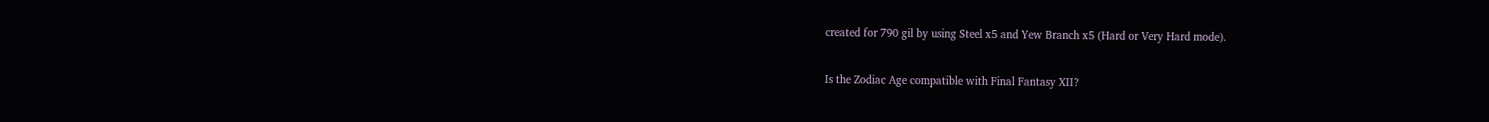created for 790 gil by using Steel x5 and Yew Branch x5 (Hard or Very Hard mode).

Is the Zodiac Age compatible with Final Fantasy XII?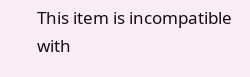This item is incompatible with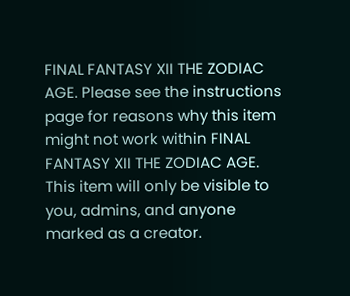FINAL FANTASY XII THE ZODIAC AGE. Please see the instructions page for reasons why this item might not work within FINAL FANTASY XII THE ZODIAC AGE. This item will only be visible to you, admins, and anyone marked as a creator.